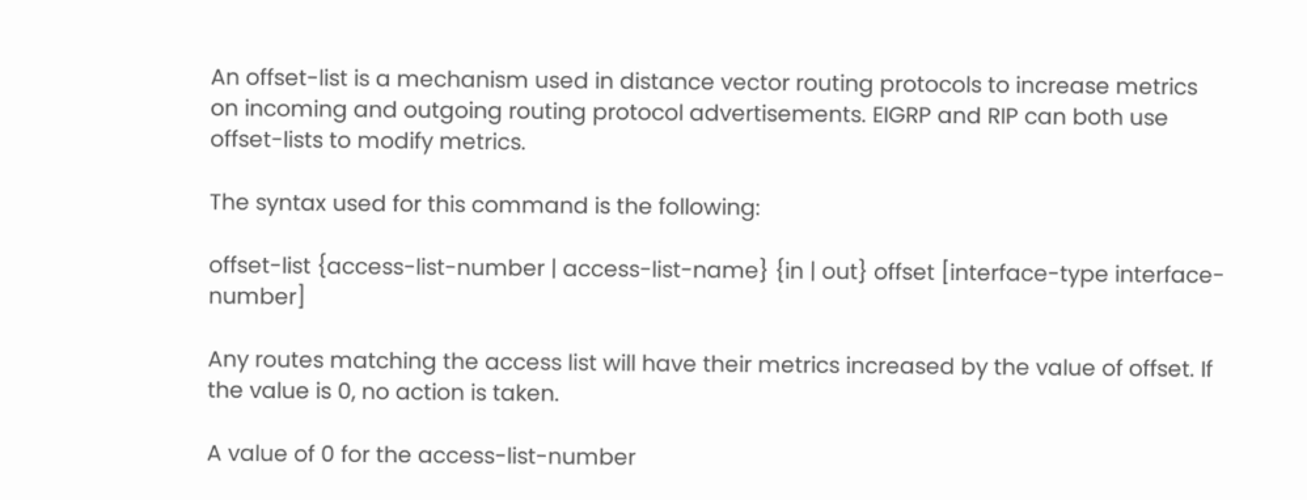An offset-list is a mechanism used in distance vector routing protocols to increase metrics on incoming and outgoing routing protocol advertisements. EIGRP and RIP can both use offset-lists to modify metrics.

The syntax used for this command is the following:

offset-list {access-list-number | access-list-name} {in | out} offset [interface-type interface-number]

Any routes matching the access list will have their metrics increased by the value of offset. If the value is 0, no action is taken.

A value of 0 for the access-list-number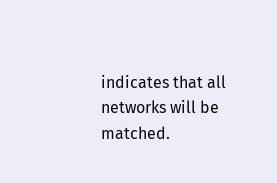indicates that all networks will be matched.